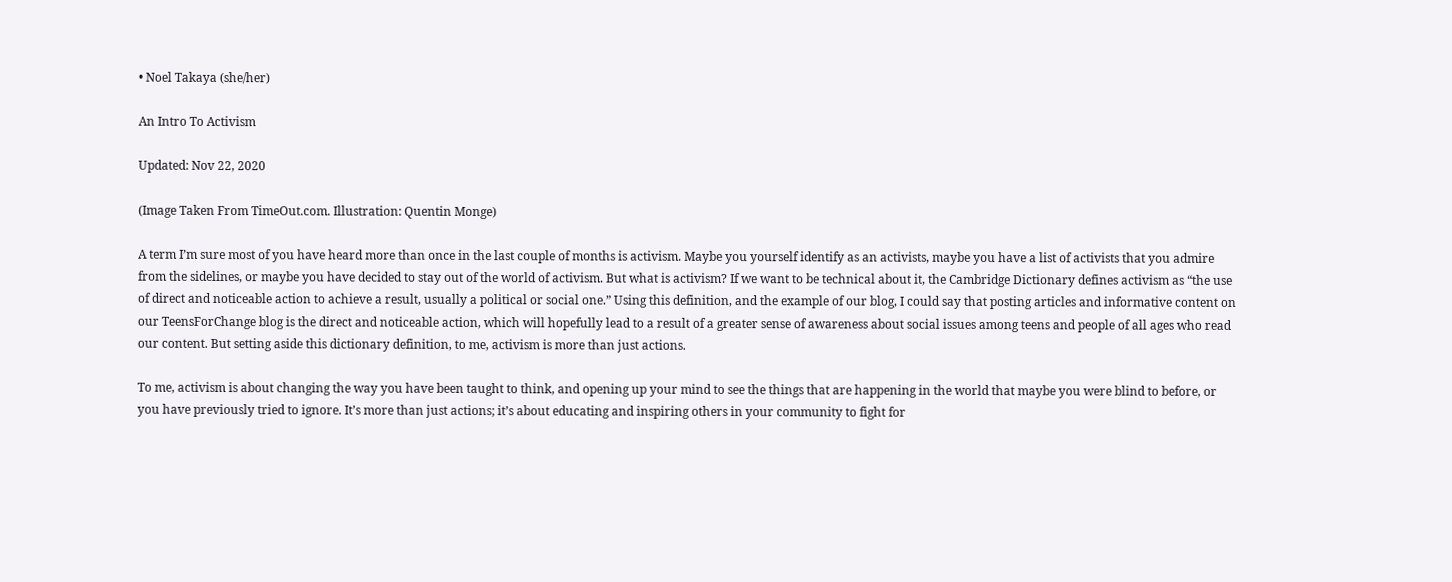• Noel Takaya (she/her)

An Intro To Activism

Updated: Nov 22, 2020

(Image Taken From TimeOut.com. Illustration: Quentin Monge)

A term I’m sure most of you have heard more than once in the last couple of months is activism. Maybe you yourself identify as an activists, maybe you have a list of activists that you admire from the sidelines, or maybe you have decided to stay out of the world of activism. But what is activism? If we want to be technical about it, the Cambridge Dictionary defines activism as “the use of direct and noticeable action to achieve a result, usually a political or social one.” Using this definition, and the example of our blog, I could say that posting articles and informative content on our TeensForChange blog is the direct and noticeable action, which will hopefully lead to a result of a greater sense of awareness about social issues among teens and people of all ages who read our content. But setting aside this dictionary definition, to me, activism is more than just actions.

To me, activism is about changing the way you have been taught to think, and opening up your mind to see the things that are happening in the world that maybe you were blind to before, or you have previously tried to ignore. It’s more than just actions; it’s about educating and inspiring others in your community to fight for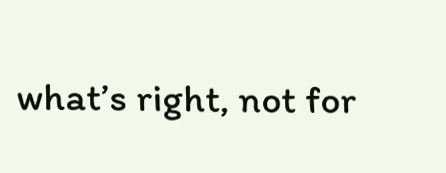what’s right, not for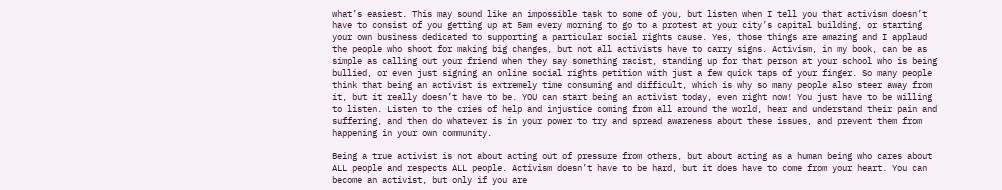what’s easiest. This may sound like an impossible task to some of you, but listen when I tell you that activism doesn’t have to consist of you getting up at 5am every morning to go to a protest at your city’s capital building, or starting your own business dedicated to supporting a particular social rights cause. Yes, those things are amazing and I applaud the people who shoot for making big changes, but not all activists have to carry signs. Activism, in my book, can be as simple as calling out your friend when they say something racist, standing up for that person at your school who is being bullied, or even just signing an online social rights petition with just a few quick taps of your finger. So many people think that being an activist is extremely time consuming and difficult, which is why so many people also steer away from it, but it really doesn’t have to be. YOU can start being an activist today, even right now! You just have to be willing to listen. Listen to the cries of help and injustice coming from all around the world, hear and understand their pain and suffering, and then do whatever is in your power to try and spread awareness about these issues, and prevent them from happening in your own community.

Being a true activist is not about acting out of pressure from others, but about acting as a human being who cares about ALL people and respects ALL people. Activism doesn’t have to be hard, but it does have to come from your heart. You can become an activist, but only if you are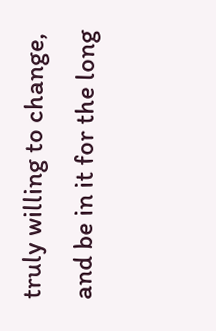truly willing to change, and be in it for the long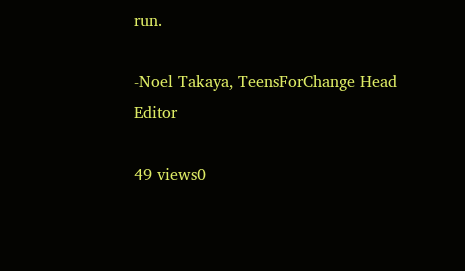run.

-Noel Takaya, TeensForChange Head Editor

49 views0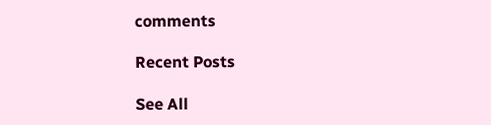comments

Recent Posts

See All